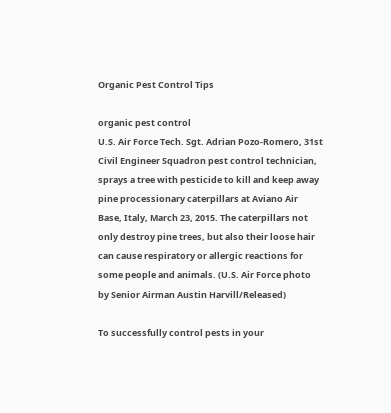Organic Pest Control Tips

organic pest control
U.S. Air Force Tech. Sgt. Adrian Pozo-Romero, 31st Civil Engineer Squadron pest control technician, sprays a tree with pesticide to kill and keep away pine processionary caterpillars at Aviano Air Base, Italy, March 23, 2015. The caterpillars not only destroy pine trees, but also their loose hair can cause respiratory or allergic reactions for some people and animals. (U.S. Air Force photo by Senior Airman Austin Harvill/Released)

To successfully control pests in your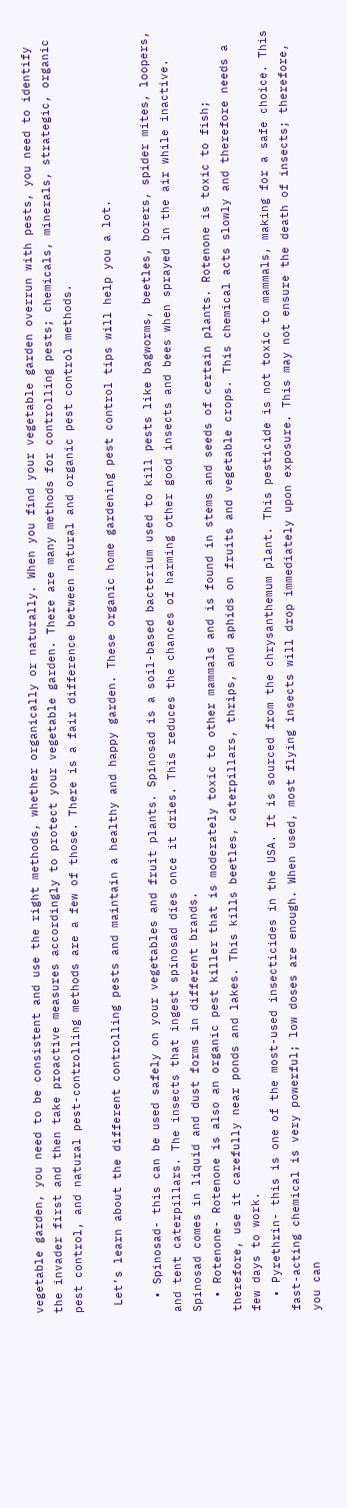vegetable garden, you need to be consistent and use the right methods, whether organically or naturally. When you find your vegetable garden overrun with pests, you need to identify the invader first and then take proactive measures accordingly to protect your vegetable garden. There are many methods for controlling pests; chemicals, minerals, strategic, organic pest control, and natural pest-controlling methods are a few of those. There is a fair difference between natural and organic pest control methods.

 Let’s learn about the different controlling pests and maintain a healthy and happy garden. These organic home gardening pest control tips will help you a lot.

  • Spinosad- this can be used safely on your vegetables and fruit plants. Spinosad is a soil-based bacterium used to kill pests like bagworms, beetles, borers, spider mites, loopers, and tent caterpillars. The insects that ingest spinosad dies once it dries. This reduces the chances of harming other good insects and bees when sprayed in the air while inactive. Spinosad comes in liquid and dust forms in different brands.
  • Rotenone- Rotenone is also an organic pest killer that is moderately toxic to other mammals and is found in stems and seeds of certain plants. Rotenone is toxic to fish; therefore, use it carefully near ponds and lakes. This kills beetles, caterpillars, thrips, and aphids on fruits and vegetable crops. This chemical acts slowly and therefore needs a few days to work.
  • Pyrethrin- this is one of the most-used insecticides in the USA. It is sourced from the chrysanthemum plant. This pesticide is not toxic to mammals, making for a safe choice. This fast-acting chemical is very powerful; low doses are enough. When used, most flying insects will drop immediately upon exposure. This may not ensure the death of insects; therefore, you can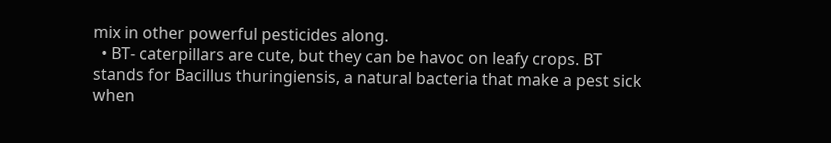mix in other powerful pesticides along.
  • BT- caterpillars are cute, but they can be havoc on leafy crops. BT stands for Bacillus thuringiensis, a natural bacteria that make a pest sick when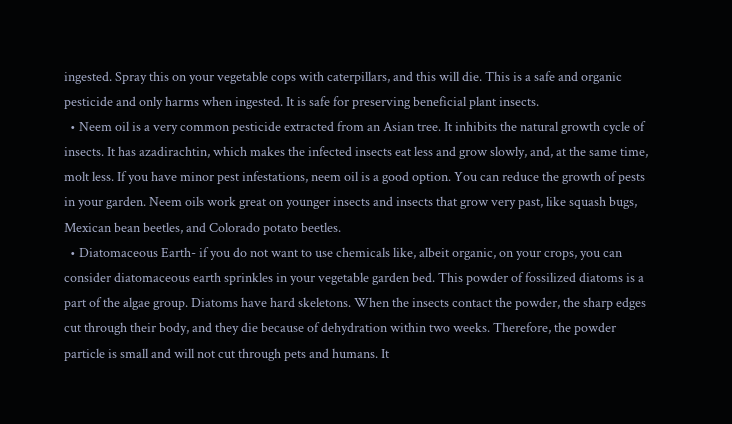ingested. Spray this on your vegetable cops with caterpillars, and this will die. This is a safe and organic pesticide and only harms when ingested. It is safe for preserving beneficial plant insects.
  • Neem oil is a very common pesticide extracted from an Asian tree. It inhibits the natural growth cycle of insects. It has azadirachtin, which makes the infected insects eat less and grow slowly, and, at the same time, molt less. If you have minor pest infestations, neem oil is a good option. You can reduce the growth of pests in your garden. Neem oils work great on younger insects and insects that grow very past, like squash bugs, Mexican bean beetles, and Colorado potato beetles.
  • Diatomaceous Earth- if you do not want to use chemicals like, albeit organic, on your crops, you can consider diatomaceous earth sprinkles in your vegetable garden bed. This powder of fossilized diatoms is a part of the algae group. Diatoms have hard skeletons. When the insects contact the powder, the sharp edges cut through their body, and they die because of dehydration within two weeks. Therefore, the powder particle is small and will not cut through pets and humans. It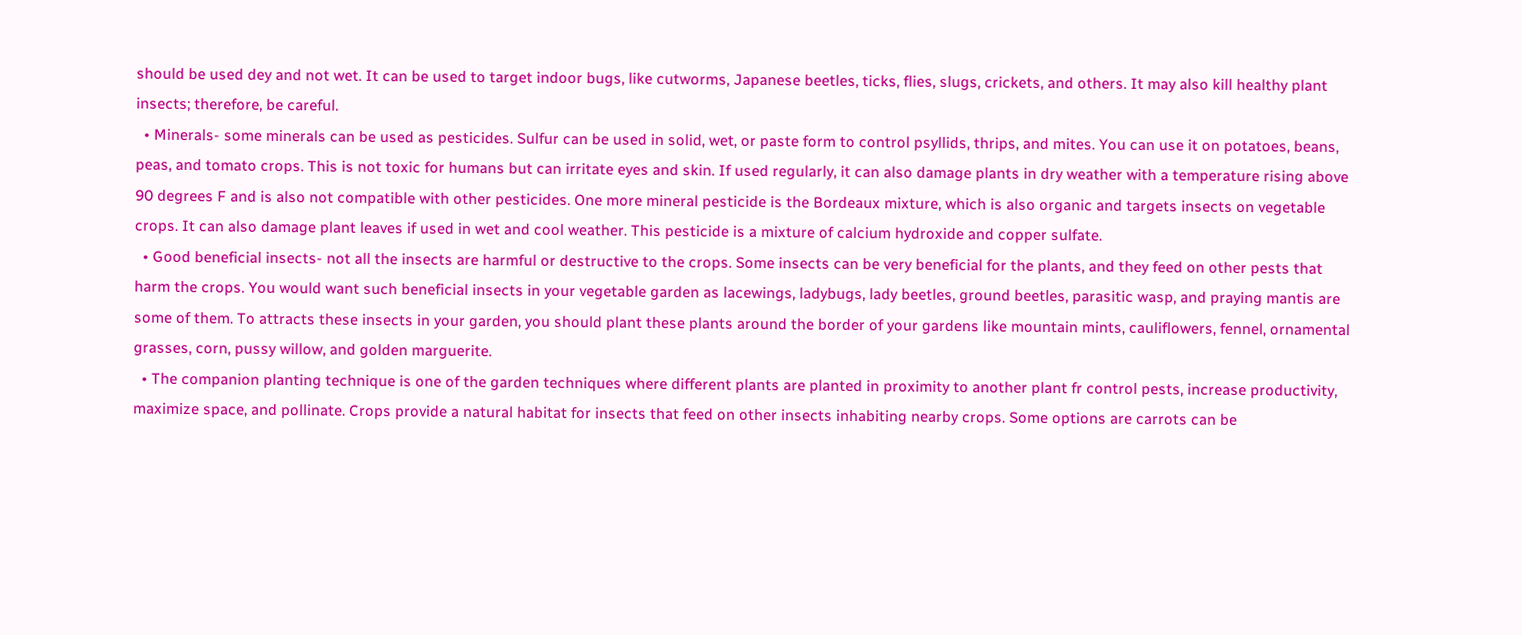should be used dey and not wet. It can be used to target indoor bugs, like cutworms, Japanese beetles, ticks, flies, slugs, crickets, and others. It may also kill healthy plant insects; therefore, be careful.
  • Minerals- some minerals can be used as pesticides. Sulfur can be used in solid, wet, or paste form to control psyllids, thrips, and mites. You can use it on potatoes, beans, peas, and tomato crops. This is not toxic for humans but can irritate eyes and skin. If used regularly, it can also damage plants in dry weather with a temperature rising above 90 degrees F and is also not compatible with other pesticides. One more mineral pesticide is the Bordeaux mixture, which is also organic and targets insects on vegetable crops. It can also damage plant leaves if used in wet and cool weather. This pesticide is a mixture of calcium hydroxide and copper sulfate.
  • Good beneficial insects- not all the insects are harmful or destructive to the crops. Some insects can be very beneficial for the plants, and they feed on other pests that harm the crops. You would want such beneficial insects in your vegetable garden as lacewings, ladybugs, lady beetles, ground beetles, parasitic wasp, and praying mantis are some of them. To attracts these insects in your garden, you should plant these plants around the border of your gardens like mountain mints, cauliflowers, fennel, ornamental grasses, corn, pussy willow, and golden marguerite.
  • The companion planting technique is one of the garden techniques where different plants are planted in proximity to another plant fr control pests, increase productivity, maximize space, and pollinate. Crops provide a natural habitat for insects that feed on other insects inhabiting nearby crops. Some options are carrots can be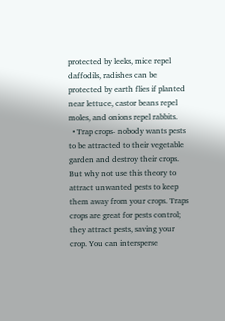protected by leeks, mice repel daffodils, radishes can be protected by earth flies if planted near lettuce, castor beans repel moles, and onions repel rabbits.
  • Trap crops- nobody wants pests to be attracted to their vegetable garden and destroy their crops. But why not use this theory to attract unwanted pests to keep them away from your crops. Traps crops are great for pests control; they attract pests, saving your crop. You can intersperse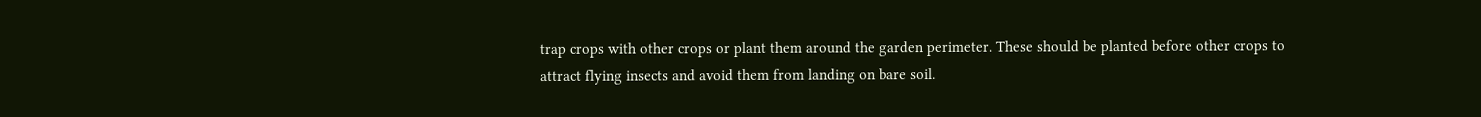trap crops with other crops or plant them around the garden perimeter. These should be planted before other crops to attract flying insects and avoid them from landing on bare soil.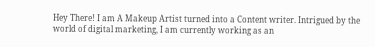Hey There! I am A Makeup Artist turned into a Content writer. Intrigued by the world of digital marketing, I am currently working as an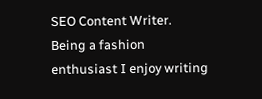SEO Content Writer. Being a fashion enthusiast I enjoy writing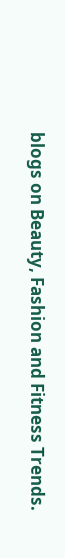blogs on Beauty, Fashion and Fitness Trends.